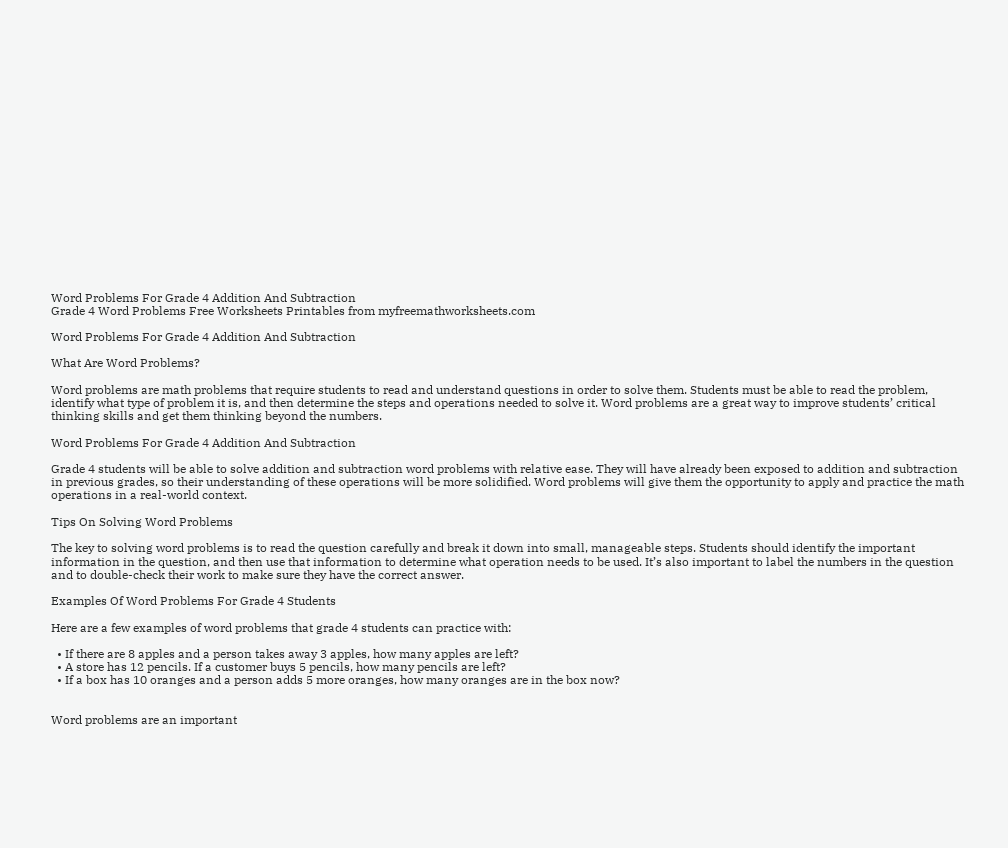Word Problems For Grade 4 Addition And Subtraction
Grade 4 Word Problems Free Worksheets Printables from myfreemathworksheets.com

Word Problems For Grade 4 Addition And Subtraction

What Are Word Problems?

Word problems are math problems that require students to read and understand questions in order to solve them. Students must be able to read the problem, identify what type of problem it is, and then determine the steps and operations needed to solve it. Word problems are a great way to improve students’ critical thinking skills and get them thinking beyond the numbers.

Word Problems For Grade 4 Addition And Subtraction

Grade 4 students will be able to solve addition and subtraction word problems with relative ease. They will have already been exposed to addition and subtraction in previous grades, so their understanding of these operations will be more solidified. Word problems will give them the opportunity to apply and practice the math operations in a real-world context.

Tips On Solving Word Problems

The key to solving word problems is to read the question carefully and break it down into small, manageable steps. Students should identify the important information in the question, and then use that information to determine what operation needs to be used. It’s also important to label the numbers in the question and to double-check their work to make sure they have the correct answer.

Examples Of Word Problems For Grade 4 Students

Here are a few examples of word problems that grade 4 students can practice with:

  • If there are 8 apples and a person takes away 3 apples, how many apples are left?
  • A store has 12 pencils. If a customer buys 5 pencils, how many pencils are left?
  • If a box has 10 oranges and a person adds 5 more oranges, how many oranges are in the box now?


Word problems are an important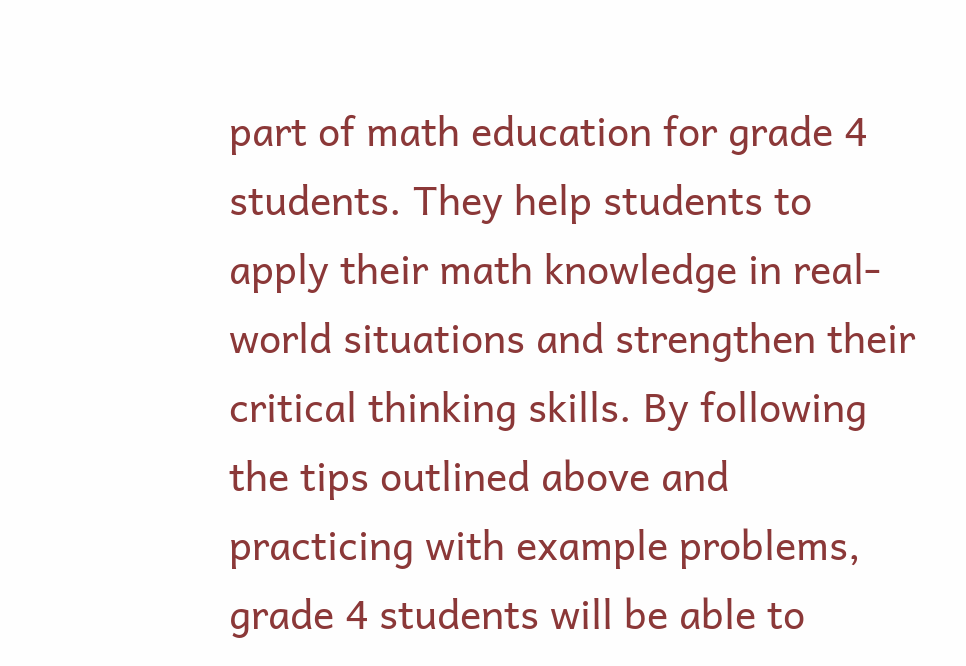part of math education for grade 4 students. They help students to apply their math knowledge in real-world situations and strengthen their critical thinking skills. By following the tips outlined above and practicing with example problems, grade 4 students will be able to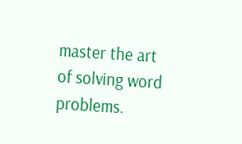master the art of solving word problems.